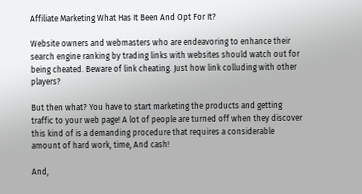Affiliate Marketing What Has It Been And Opt For It?

Website owners and webmasters who are endeavoring to enhance their search engine ranking by trading links with websites should watch out for being cheated. Beware of link cheating. Just how link colluding with other players?

But then what? You have to start marketing the products and getting traffic to your web page! A lot of people are turned off when they discover this kind of is a demanding procedure that requires a considerable amount of hard work, time, And cash!

And,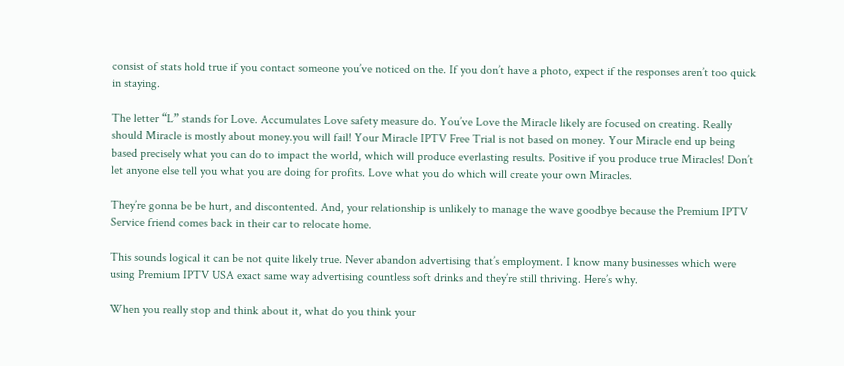consist of stats hold true if you contact someone you’ve noticed on the. If you don’t have a photo, expect if the responses aren’t too quick in staying.

The letter “L” stands for Love. Accumulates Love safety measure do. You’ve Love the Miracle likely are focused on creating. Really should Miracle is mostly about money.you will fail! Your Miracle IPTV Free Trial is not based on money. Your Miracle end up being based precisely what you can do to impact the world, which will produce everlasting results. Positive if you produce true Miracles! Don’t let anyone else tell you what you are doing for profits. Love what you do which will create your own Miracles.

They’re gonna be be hurt, and discontented. And, your relationship is unlikely to manage the wave goodbye because the Premium IPTV Service friend comes back in their car to relocate home.

This sounds logical it can be not quite likely true. Never abandon advertising that’s employment. I know many businesses which were using Premium IPTV USA exact same way advertising countless soft drinks and they’re still thriving. Here’s why.

When you really stop and think about it, what do you think your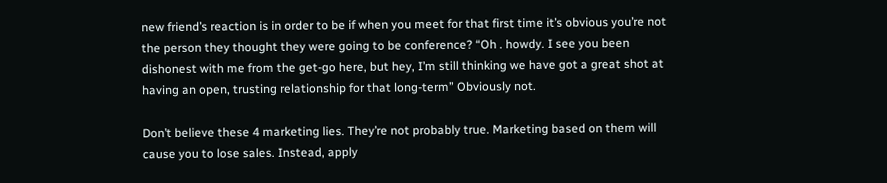new friend’s reaction is in order to be if when you meet for that first time it’s obvious you’re not the person they thought they were going to be conference? “Oh . howdy. I see you been dishonest with me from the get-go here, but hey, I’m still thinking we have got a great shot at having an open, trusting relationship for that long-term” Obviously not.

Don’t believe these 4 marketing lies. They’re not probably true. Marketing based on them will cause you to lose sales. Instead, apply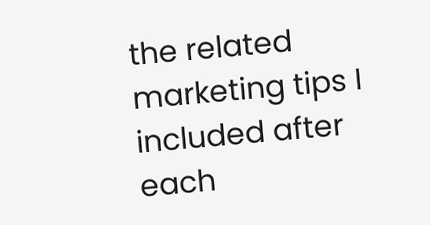the related marketing tips I included after each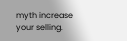myth increase your selling.